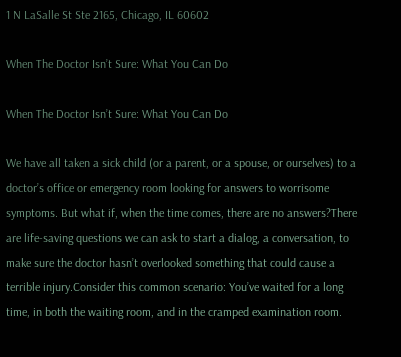1 N LaSalle St Ste 2165, Chicago, IL 60602

When The Doctor Isn’t Sure: What You Can Do

When The Doctor Isn’t Sure: What You Can Do

We have all taken a sick child (or a parent, or a spouse, or ourselves) to a doctor’s office or emergency room looking for answers to worrisome symptoms. But what if, when the time comes, there are no answers?There are life-saving questions we can ask to start a dialog, a conversation, to make sure the doctor hasn’t overlooked something that could cause a terrible injury.Consider this common scenario: You’ve waited for a long time, in both the waiting room, and in the cramped examination room.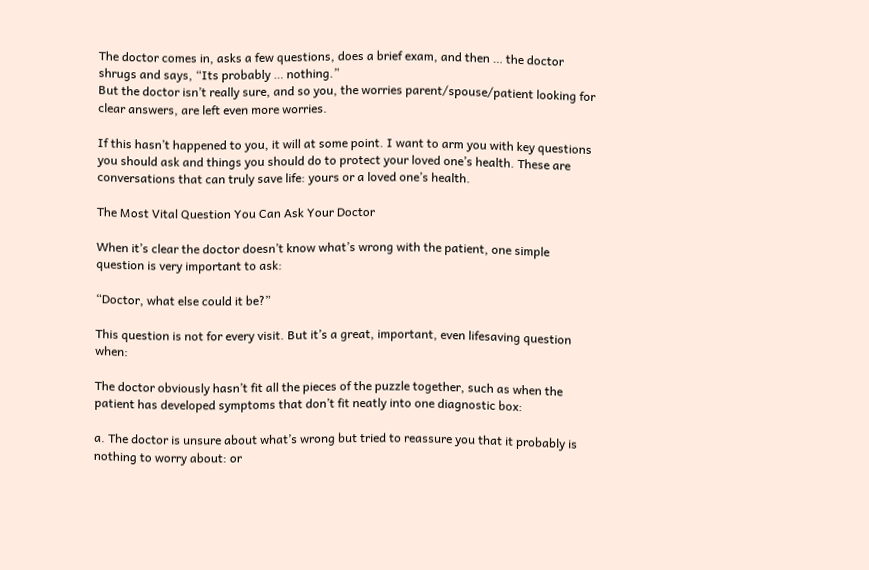The doctor comes in, asks a few questions, does a brief exam, and then … the doctor shrugs and says, “Its probably … nothing.”
But the doctor isn’t really sure, and so you, the worries parent/spouse/patient looking for clear answers, are left even more worries.

If this hasn’t happened to you, it will at some point. I want to arm you with key questions you should ask and things you should do to protect your loved one’s health. These are conversations that can truly save life: yours or a loved one’s health.

The Most Vital Question You Can Ask Your Doctor

When it’s clear the doctor doesn’t know what’s wrong with the patient, one simple question is very important to ask:

“Doctor, what else could it be?”

This question is not for every visit. But it’s a great, important, even lifesaving question when:

The doctor obviously hasn’t fit all the pieces of the puzzle together, such as when the patient has developed symptoms that don’t fit neatly into one diagnostic box:

a. The doctor is unsure about what’s wrong but tried to reassure you that it probably is nothing to worry about: or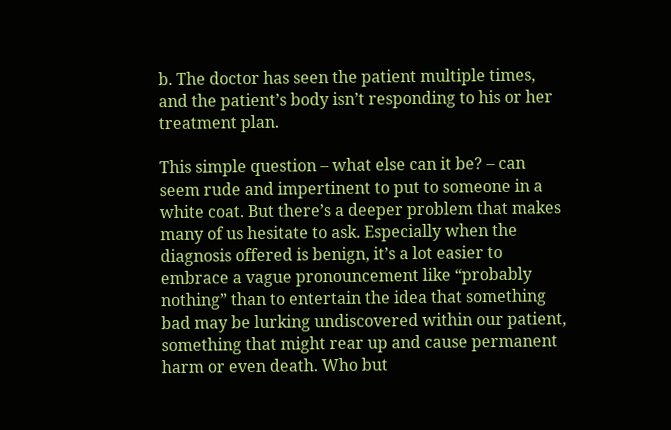b. The doctor has seen the patient multiple times, and the patient’s body isn’t responding to his or her treatment plan.

This simple question – what else can it be? – can seem rude and impertinent to put to someone in a white coat. But there’s a deeper problem that makes many of us hesitate to ask. Especially when the diagnosis offered is benign, it’s a lot easier to embrace a vague pronouncement like “probably nothing” than to entertain the idea that something bad may be lurking undiscovered within our patient, something that might rear up and cause permanent harm or even death. Who but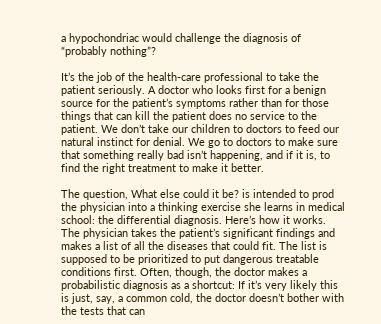a hypochondriac would challenge the diagnosis of “probably nothing”?

It’s the job of the health-care professional to take the patient seriously. A doctor who looks first for a benign source for the patient’s symptoms rather than for those things that can kill the patient does no service to the patient. We don’t take our children to doctors to feed our natural instinct for denial. We go to doctors to make sure that something really bad isn’t happening, and if it is, to find the right treatment to make it better.

The question, What else could it be? is intended to prod the physician into a thinking exercise she learns in medical school: the differential diagnosis. Here’s how it works. The physician takes the patient’s significant findings and makes a list of all the diseases that could fit. The list is supposed to be prioritized to put dangerous treatable conditions first. Often, though, the doctor makes a probabilistic diagnosis as a shortcut: If it’s very likely this is just, say, a common cold, the doctor doesn’t bother with the tests that can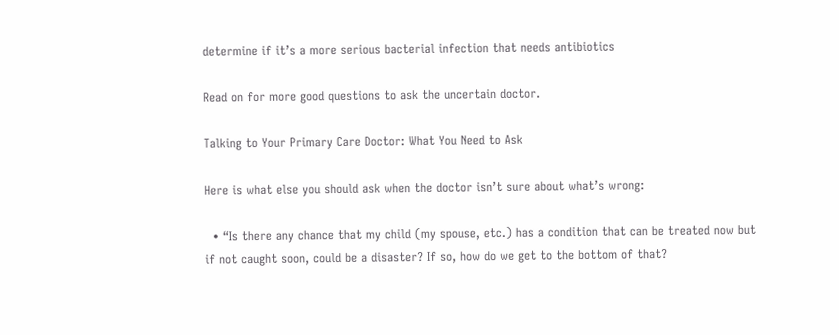determine if it’s a more serious bacterial infection that needs antibiotics

Read on for more good questions to ask the uncertain doctor.

Talking to Your Primary Care Doctor: What You Need to Ask

Here is what else you should ask when the doctor isn’t sure about what’s wrong:

  • “Is there any chance that my child (my spouse, etc.) has a condition that can be treated now but if not caught soon, could be a disaster? If so, how do we get to the bottom of that?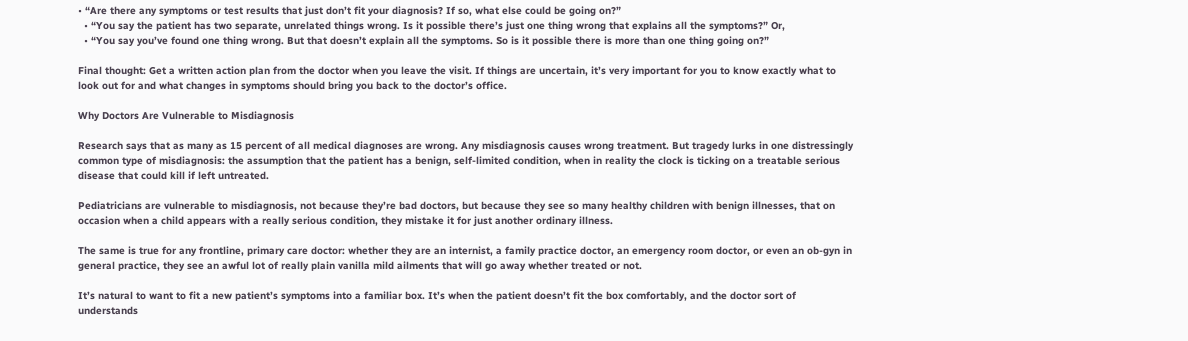• “Are there any symptoms or test results that just don’t fit your diagnosis? If so, what else could be going on?”
  • “You say the patient has two separate, unrelated things wrong. Is it possible there’s just one thing wrong that explains all the symptoms?” Or,
  • “You say you’ve found one thing wrong. But that doesn’t explain all the symptoms. So is it possible there is more than one thing going on?”

Final thought: Get a written action plan from the doctor when you leave the visit. If things are uncertain, it’s very important for you to know exactly what to look out for and what changes in symptoms should bring you back to the doctor’s office.

Why Doctors Are Vulnerable to Misdiagnosis

Research says that as many as 15 percent of all medical diagnoses are wrong. Any misdiagnosis causes wrong treatment. But tragedy lurks in one distressingly common type of misdiagnosis: the assumption that the patient has a benign, self-limited condition, when in reality the clock is ticking on a treatable serious disease that could kill if left untreated.

Pediatricians are vulnerable to misdiagnosis, not because they’re bad doctors, but because they see so many healthy children with benign illnesses, that on occasion when a child appears with a really serious condition, they mistake it for just another ordinary illness.

The same is true for any frontline, primary care doctor: whether they are an internist, a family practice doctor, an emergency room doctor, or even an ob-gyn in general practice, they see an awful lot of really plain vanilla mild ailments that will go away whether treated or not.

It’s natural to want to fit a new patient’s symptoms into a familiar box. It’s when the patient doesn’t fit the box comfortably, and the doctor sort of understands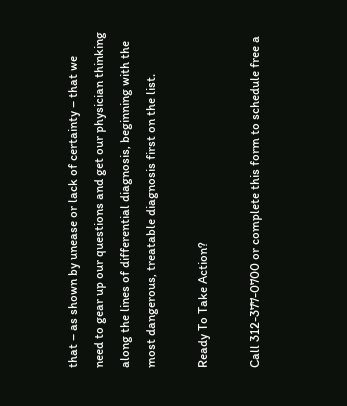that – as shown by unease or lack of certainty – that we need to gear up our questions and get our physician thinking along the lines of differential diagnosis, beginning with the most dangerous, treatable diagnosis first on the list.

Ready To Take Action?

Call 312-377-0700 or complete this form to schedule free a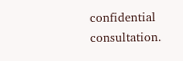confidential consultation.